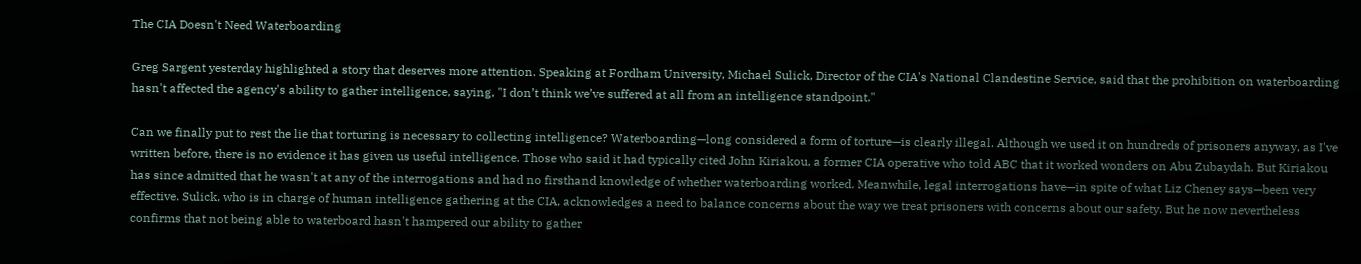The CIA Doesn't Need Waterboarding

Greg Sargent yesterday highlighted a story that deserves more attention. Speaking at Fordham University, Michael Sulick, Director of the CIA's National Clandestine Service, said that the prohibition on waterboarding hasn't affected the agency's ability to gather intelligence, saying, "I don’t think we’ve suffered at all from an intelligence standpoint."

Can we finally put to rest the lie that torturing is necessary to collecting intelligence? Waterboarding—long considered a form of torture—is clearly illegal. Although we used it on hundreds of prisoners anyway, as I've written before, there is no evidence it has given us useful intelligence. Those who said it had typically cited John Kiriakou, a former CIA operative who told ABC that it worked wonders on Abu Zubaydah. But Kiriakou has since admitted that he wasn't at any of the interrogations and had no firsthand knowledge of whether waterboarding worked. Meanwhile, legal interrogations have—in spite of what Liz Cheney says—been very effective. Sulick, who is in charge of human intelligence gathering at the CIA, acknowledges a need to balance concerns about the way we treat prisoners with concerns about our safety. But he now nevertheless confirms that not being able to waterboard hasn't hampered our ability to gather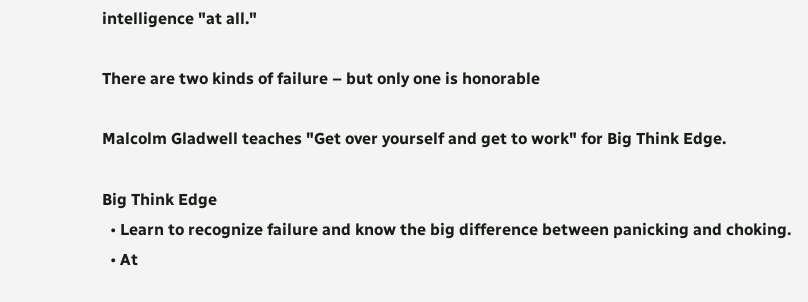intelligence "at all."

There are two kinds of failure – but only one is honorable

Malcolm Gladwell teaches "Get over yourself and get to work" for Big Think Edge.

Big Think Edge
  • Learn to recognize failure and know the big difference between panicking and choking.
  • At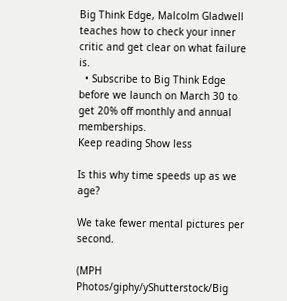Big Think Edge, Malcolm Gladwell teaches how to check your inner critic and get clear on what failure is.
  • Subscribe to Big Think Edge before we launch on March 30 to get 20% off monthly and annual memberships.
Keep reading Show less

Is this why time speeds up as we age?

We take fewer mental pictures per second.

(MPH Photos/giphy/yShutterstock/Big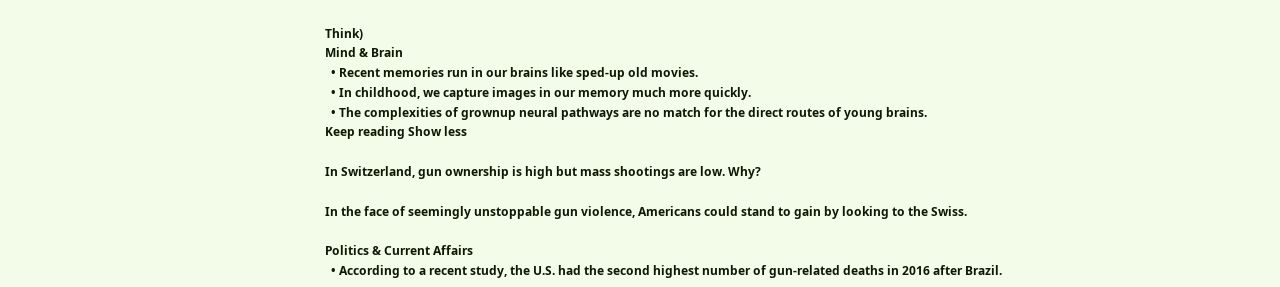Think)
Mind & Brain
  • Recent memories run in our brains like sped-up old movies.
  • In childhood, we capture images in our memory much more quickly.
  • The complexities of grownup neural pathways are no match for the direct routes of young brains.
Keep reading Show less

In Switzerland, gun ownership is high but mass shootings are low. Why?

In the face of seemingly unstoppable gun violence, Americans could stand to gain by looking to the Swiss.

Politics & Current Affairs
  • According to a recent study, the U.S. had the second highest number of gun-related deaths in 2016 after Brazil.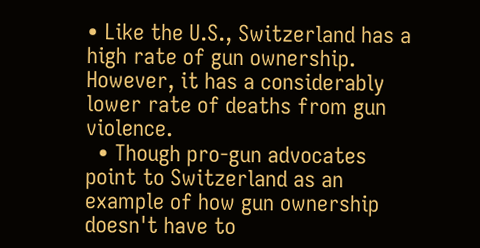• Like the U.S., Switzerland has a high rate of gun ownership. However, it has a considerably lower rate of deaths from gun violence.
  • Though pro-gun advocates point to Switzerland as an example of how gun ownership doesn't have to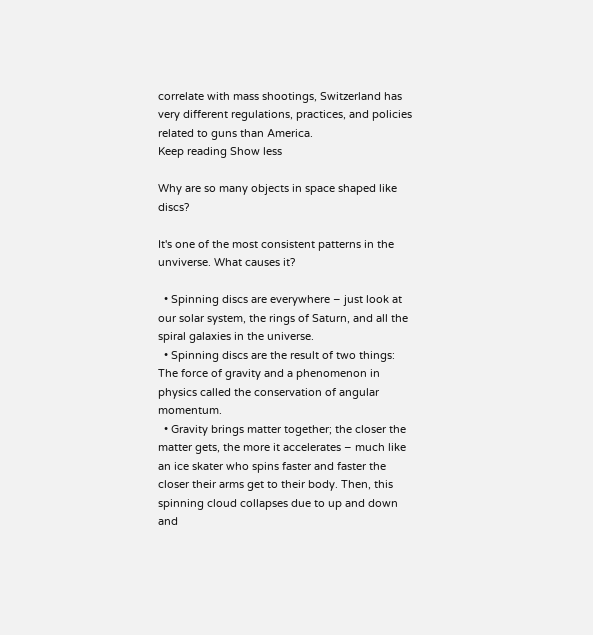correlate with mass shootings, Switzerland has very different regulations, practices, and policies related to guns than America.
Keep reading Show less

Why are so many objects in space shaped like discs?

It's one of the most consistent patterns in the unviverse. What causes it?

  • Spinning discs are everywhere – just look at our solar system, the rings of Saturn, and all the spiral galaxies in the universe.
  • Spinning discs are the result of two things: The force of gravity and a phenomenon in physics called the conservation of angular momentum.
  • Gravity brings matter together; the closer the matter gets, the more it accelerates – much like an ice skater who spins faster and faster the closer their arms get to their body. Then, this spinning cloud collapses due to up and down and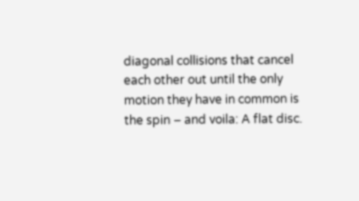diagonal collisions that cancel each other out until the only motion they have in common is the spin – and voila: A flat disc.